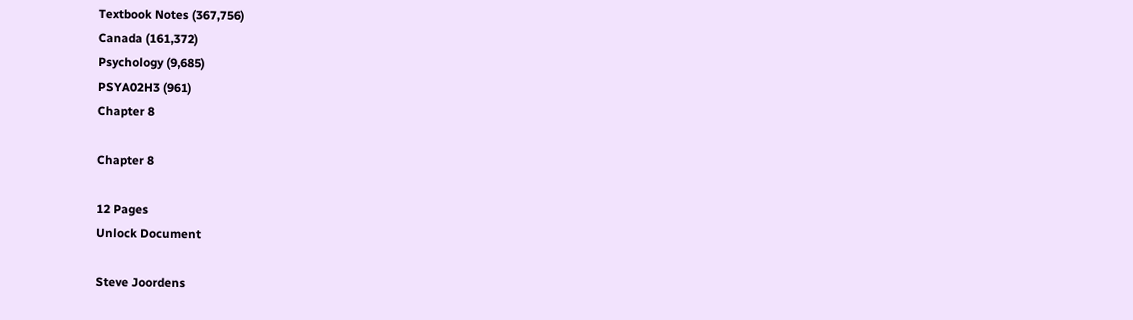Textbook Notes (367,756)
Canada (161,372)
Psychology (9,685)
PSYA02H3 (961)
Chapter 8

Chapter 8

12 Pages
Unlock Document

Steve Joordens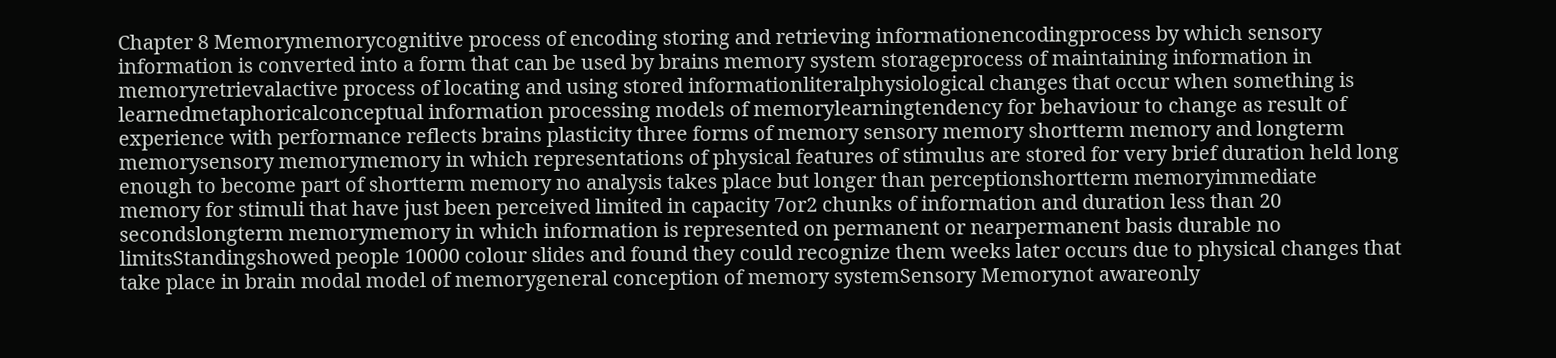Chapter 8 Memorymemorycognitive process of encoding storing and retrieving informationencodingprocess by which sensory information is converted into a form that can be used by brains memory system storageprocess of maintaining information in memoryretrievalactive process of locating and using stored informationliteralphysiological changes that occur when something is learnedmetaphoricalconceptual information processing models of memorylearningtendency for behaviour to change as result of experience with performance reflects brains plasticity three forms of memory sensory memory shortterm memory and longterm memorysensory memorymemory in which representations of physical features of stimulus are stored for very brief duration held long enough to become part of shortterm memory no analysis takes place but longer than perceptionshortterm memoryimmediate memory for stimuli that have just been perceived limited in capacity 7or2 chunks of information and duration less than 20 secondslongterm memorymemory in which information is represented on permanent or nearpermanent basis durable no limitsStandingshowed people 10000 colour slides and found they could recognize them weeks later occurs due to physical changes that take place in brain modal model of memorygeneral conception of memory systemSensory Memorynot awareonly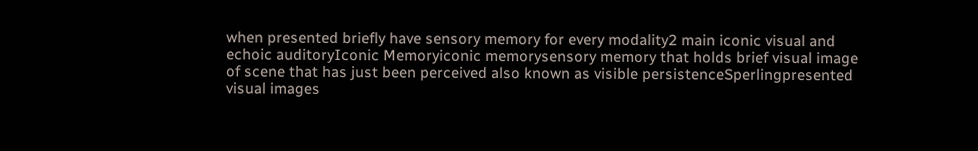when presented briefly have sensory memory for every modality2 main iconic visual and echoic auditoryIconic Memoryiconic memorysensory memory that holds brief visual image of scene that has just been perceived also known as visible persistenceSperlingpresented visual images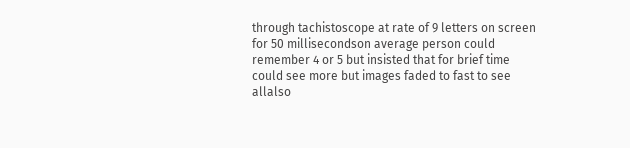through tachistoscope at rate of 9 letters on screen for 50 millisecondson average person could remember 4 or 5 but insisted that for brief time could see more but images faded to fast to see allalso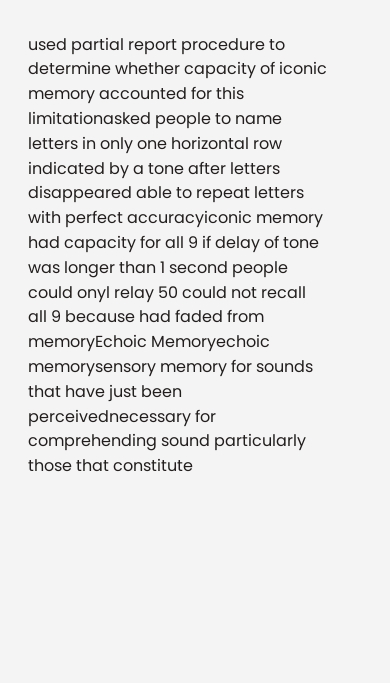used partial report procedure to determine whether capacity of iconic memory accounted for this limitationasked people to name letters in only one horizontal row indicated by a tone after letters disappeared able to repeat letters with perfect accuracyiconic memory had capacity for all 9 if delay of tone was longer than 1 second people could onyl relay 50 could not recall all 9 because had faded from memoryEchoic Memoryechoic memorysensory memory for sounds that have just been perceivednecessary for comprehending sound particularly those that constitute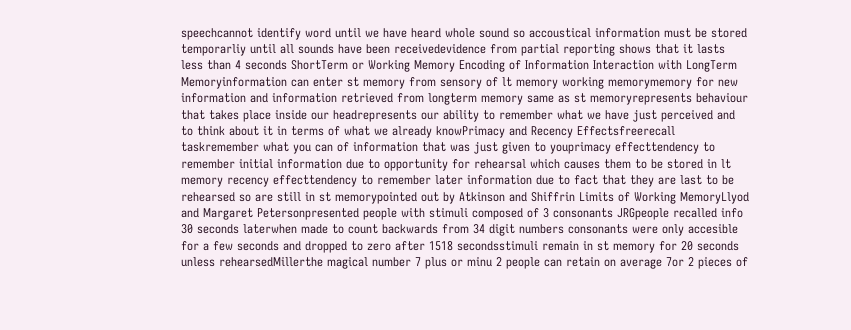speechcannot identify word until we have heard whole sound so accoustical information must be stored temporarliy until all sounds have been receivedevidence from partial reporting shows that it lasts less than 4 seconds ShortTerm or Working Memory Encoding of Information Interaction with LongTerm Memoryinformation can enter st memory from sensory of lt memory working memorymemory for new information and information retrieved from longterm memory same as st memoryrepresents behaviour that takes place inside our headrepresents our ability to remember what we have just perceived and to think about it in terms of what we already knowPrimacy and Recency Effectsfreerecall taskremember what you can of information that was just given to youprimacy effecttendency to remember initial information due to opportunity for rehearsal which causes them to be stored in lt memory recency effecttendency to remember later information due to fact that they are last to be rehearsed so are still in st memorypointed out by Atkinson and Shiffrin Limits of Working MemoryLlyod and Margaret Petersonpresented people with stimuli composed of 3 consonants JRGpeople recalled info 30 seconds laterwhen made to count backwards from 34 digit numbers consonants were only accesible for a few seconds and dropped to zero after 1518 secondsstimuli remain in st memory for 20 seconds unless rehearsedMillerthe magical number 7 plus or minu 2 people can retain on average 7or 2 pieces of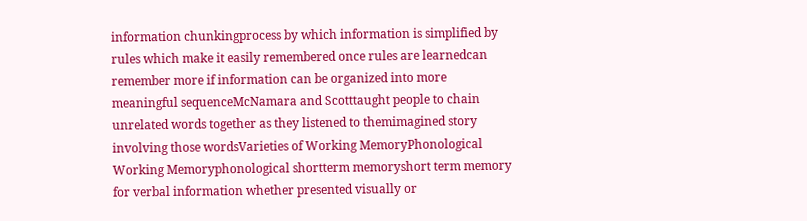information chunkingprocess by which information is simplified by rules which make it easily remembered once rules are learnedcan remember more if information can be organized into more meaningful sequenceMcNamara and Scotttaught people to chain unrelated words together as they listened to themimagined story involving those wordsVarieties of Working MemoryPhonological Working Memoryphonological shortterm memoryshort term memory for verbal information whether presented visually or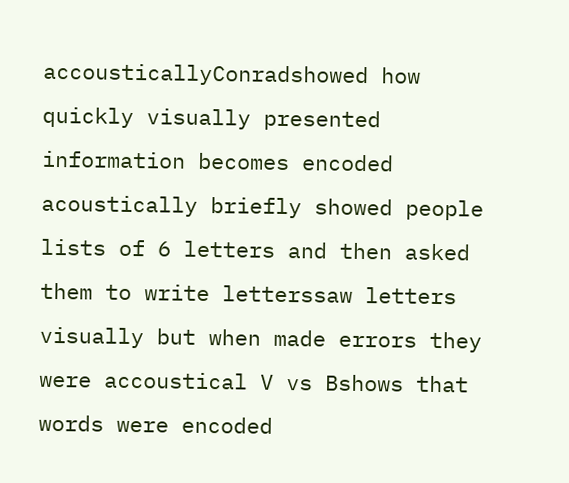accousticallyConradshowed how quickly visually presented information becomes encoded acoustically briefly showed people lists of 6 letters and then asked them to write letterssaw letters visually but when made errors they were accoustical V vs Bshows that words were encoded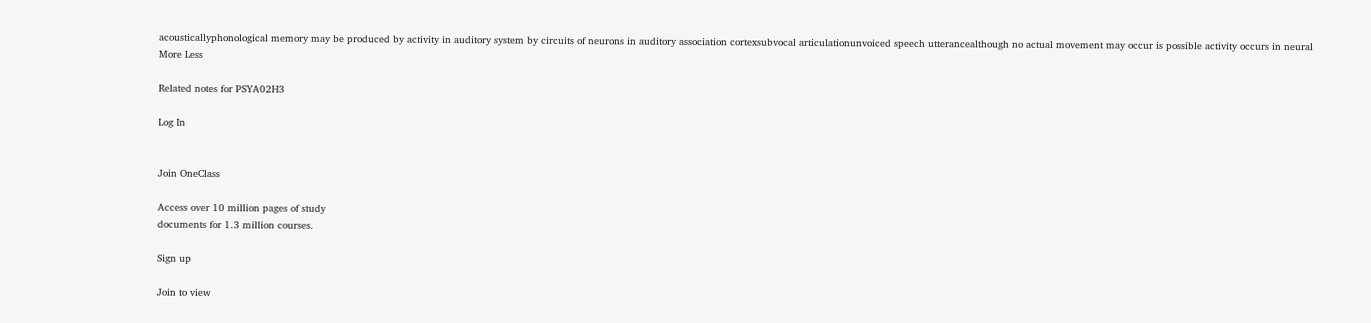acousticallyphonological memory may be produced by activity in auditory system by circuits of neurons in auditory association cortexsubvocal articulationunvoiced speech utterancealthough no actual movement may occur is possible activity occurs in neural
More Less

Related notes for PSYA02H3

Log In


Join OneClass

Access over 10 million pages of study
documents for 1.3 million courses.

Sign up

Join to view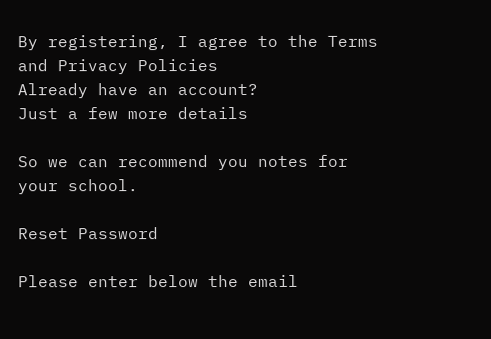By registering, I agree to the Terms and Privacy Policies
Already have an account?
Just a few more details

So we can recommend you notes for your school.

Reset Password

Please enter below the email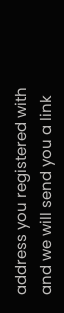address you registered with and we will send you a link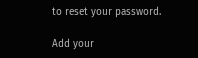to reset your password.

Add your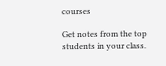courses

Get notes from the top students in your class.